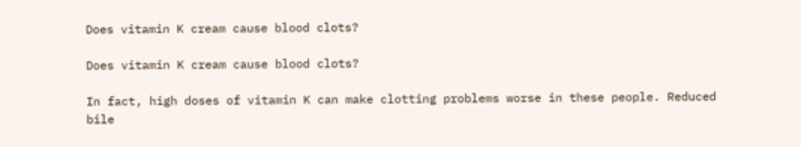Does vitamin K cream cause blood clots?

Does vitamin K cream cause blood clots?

In fact, high doses of vitamin K can make clotting problems worse in these people. Reduced bile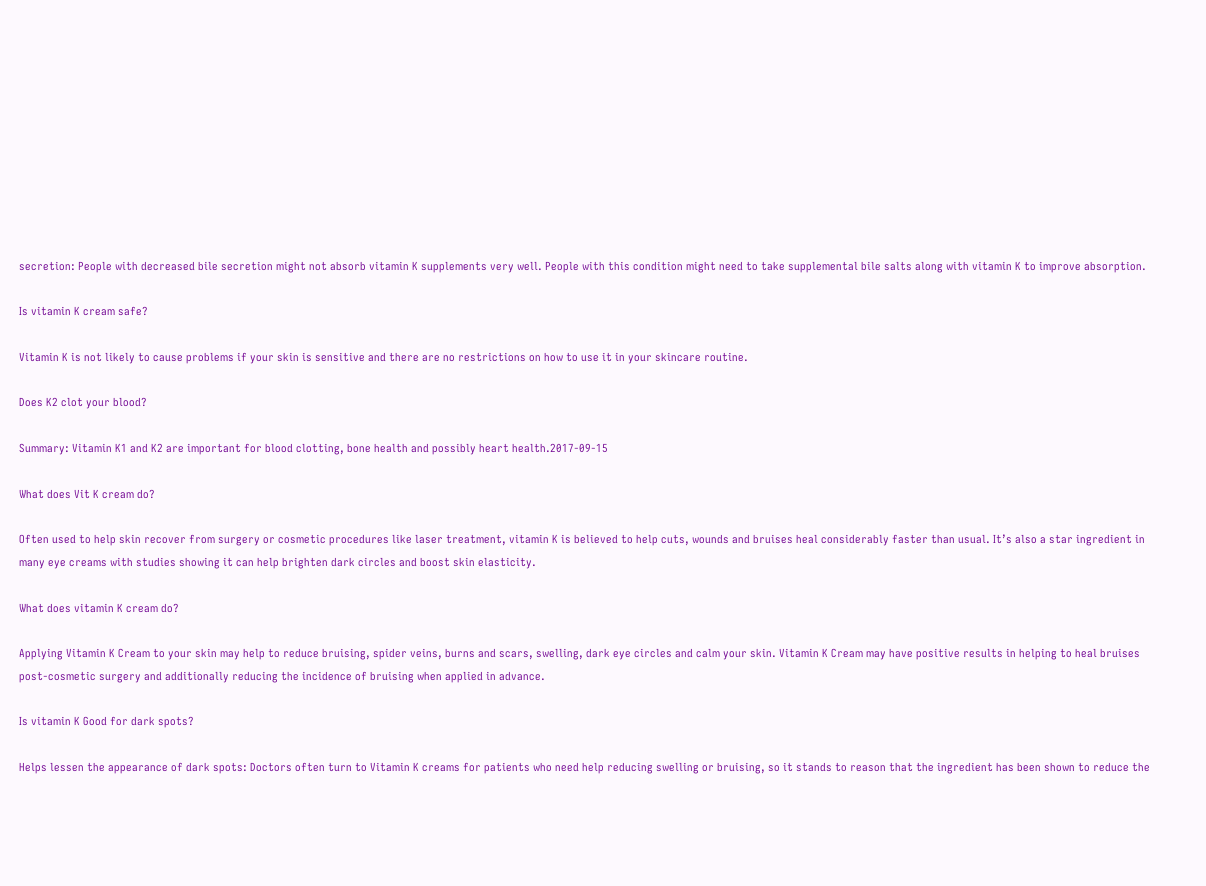secretion: People with decreased bile secretion might not absorb vitamin K supplements very well. People with this condition might need to take supplemental bile salts along with vitamin K to improve absorption.

Is vitamin K cream safe?

Vitamin K is not likely to cause problems if your skin is sensitive and there are no restrictions on how to use it in your skincare routine.

Does K2 clot your blood?

Summary: Vitamin K1 and K2 are important for blood clotting, bone health and possibly heart health.2017-09-15

What does Vit K cream do?

Often used to help skin recover from surgery or cosmetic procedures like laser treatment, vitamin K is believed to help cuts, wounds and bruises heal considerably faster than usual. It’s also a star ingredient in many eye creams with studies showing it can help brighten dark circles and boost skin elasticity.

What does vitamin K cream do?

Applying Vitamin K Cream to your skin may help to reduce bruising, spider veins, burns and scars, swelling, dark eye circles and calm your skin. Vitamin K Cream may have positive results in helping to heal bruises post-cosmetic surgery and additionally reducing the incidence of bruising when applied in advance.

Is vitamin K Good for dark spots?

Helps lessen the appearance of dark spots: Doctors often turn to Vitamin K creams for patients who need help reducing swelling or bruising, so it stands to reason that the ingredient has been shown to reduce the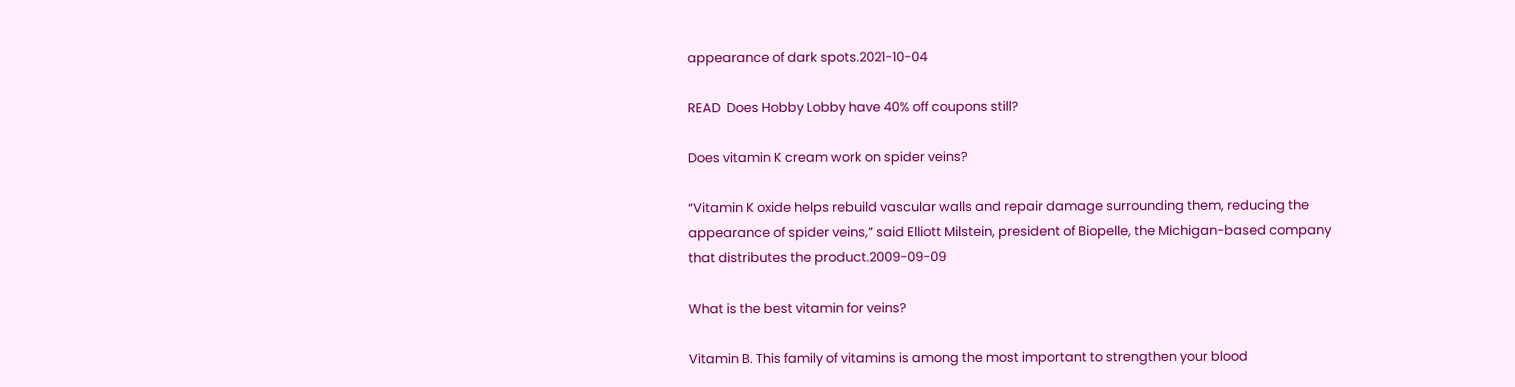appearance of dark spots.2021-10-04

READ  Does Hobby Lobby have 40% off coupons still?

Does vitamin K cream work on spider veins?

“Vitamin K oxide helps rebuild vascular walls and repair damage surrounding them, reducing the appearance of spider veins,” said Elliott Milstein, president of Biopelle, the Michigan-based company that distributes the product.2009-09-09

What is the best vitamin for veins?

Vitamin B. This family of vitamins is among the most important to strengthen your blood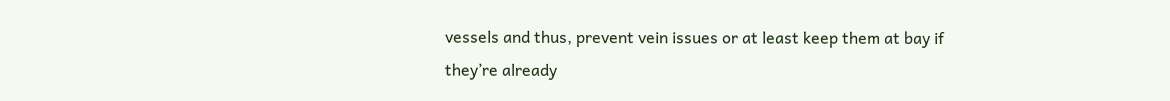vessels and thus, prevent vein issues or at least keep them at bay if they’re already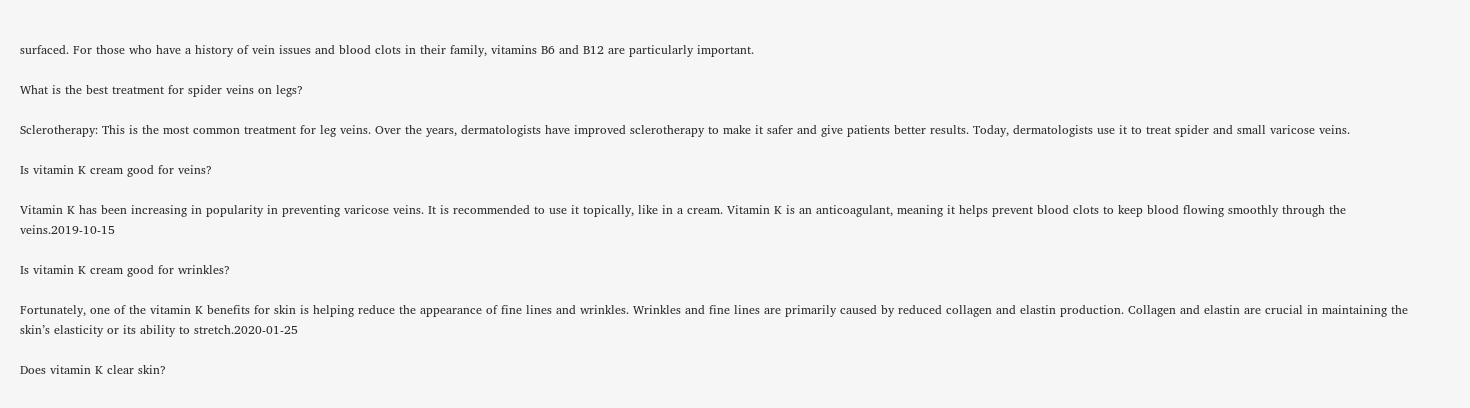surfaced. For those who have a history of vein issues and blood clots in their family, vitamins B6 and B12 are particularly important.

What is the best treatment for spider veins on legs?

Sclerotherapy: This is the most common treatment for leg veins. Over the years, dermatologists have improved sclerotherapy to make it safer and give patients better results. Today, dermatologists use it to treat spider and small varicose veins.

Is vitamin K cream good for veins?

Vitamin K has been increasing in popularity in preventing varicose veins. It is recommended to use it topically, like in a cream. Vitamin K is an anticoagulant, meaning it helps prevent blood clots to keep blood flowing smoothly through the veins.2019-10-15

Is vitamin K cream good for wrinkles?

Fortunately, one of the vitamin K benefits for skin is helping reduce the appearance of fine lines and wrinkles. Wrinkles and fine lines are primarily caused by reduced collagen and elastin production. Collagen and elastin are crucial in maintaining the skin’s elasticity or its ability to stretch.2020-01-25

Does vitamin K clear skin?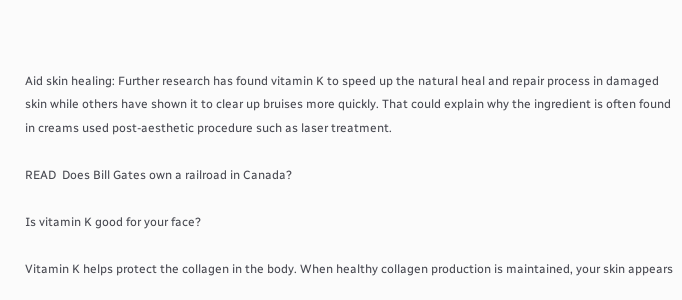Aid skin healing: Further research has found vitamin K to speed up the natural heal and repair process in damaged skin while others have shown it to clear up bruises more quickly. That could explain why the ingredient is often found in creams used post-aesthetic procedure such as laser treatment.

READ  Does Bill Gates own a railroad in Canada?

Is vitamin K good for your face?

Vitamin K helps protect the collagen in the body. When healthy collagen production is maintained, your skin appears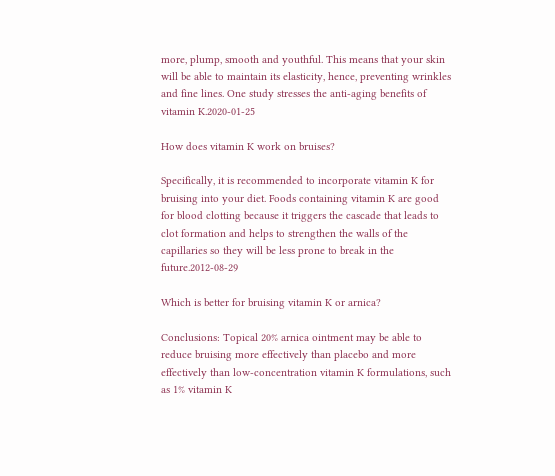more, plump, smooth and youthful. This means that your skin will be able to maintain its elasticity, hence, preventing wrinkles and fine lines. One study stresses the anti-aging benefits of vitamin K.2020-01-25

How does vitamin K work on bruises?

Specifically, it is recommended to incorporate vitamin K for bruising into your diet. Foods containing vitamin K are good for blood clotting because it triggers the cascade that leads to clot formation and helps to strengthen the walls of the capillaries so they will be less prone to break in the future.2012-08-29

Which is better for bruising vitamin K or arnica?

Conclusions: Topical 20% arnica ointment may be able to reduce bruising more effectively than placebo and more effectively than low-concentration vitamin K formulations, such as 1% vitamin K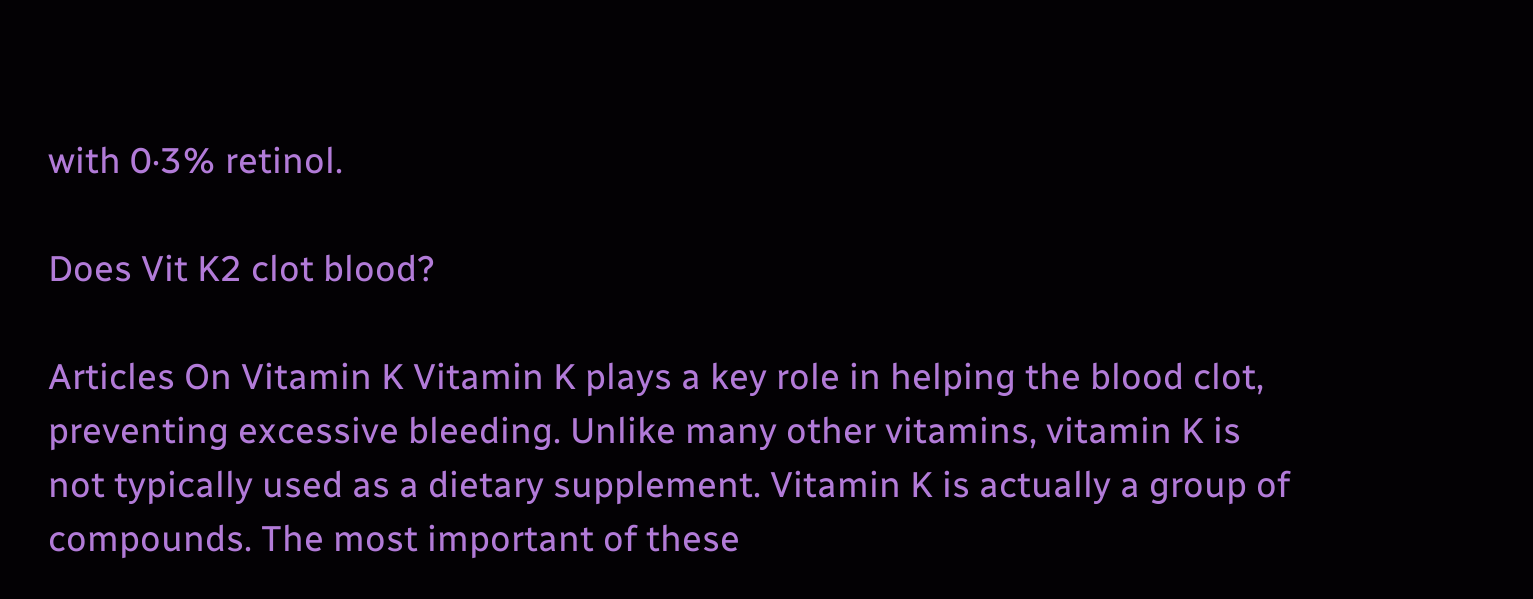with 0·3% retinol.

Does Vit K2 clot blood?

Articles On Vitamin K Vitamin K plays a key role in helping the blood clot, preventing excessive bleeding. Unlike many other vitamins, vitamin K is not typically used as a dietary supplement. Vitamin K is actually a group of compounds. The most important of these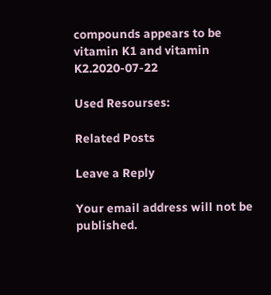compounds appears to be vitamin K1 and vitamin K2.2020-07-22

Used Resourses:

Related Posts

Leave a Reply

Your email address will not be published.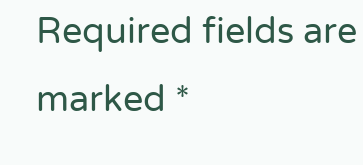Required fields are marked *